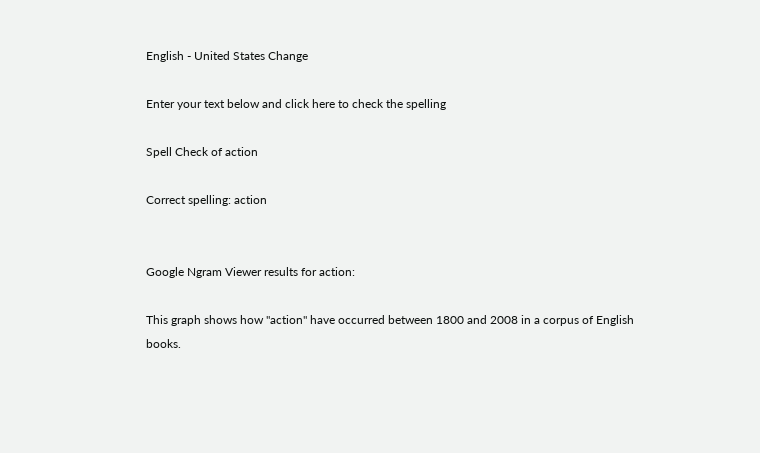English - United States Change

Enter your text below and click here to check the spelling

Spell Check of action

Correct spelling: action


Google Ngram Viewer results for action:

This graph shows how "action" have occurred between 1800 and 2008 in a corpus of English books.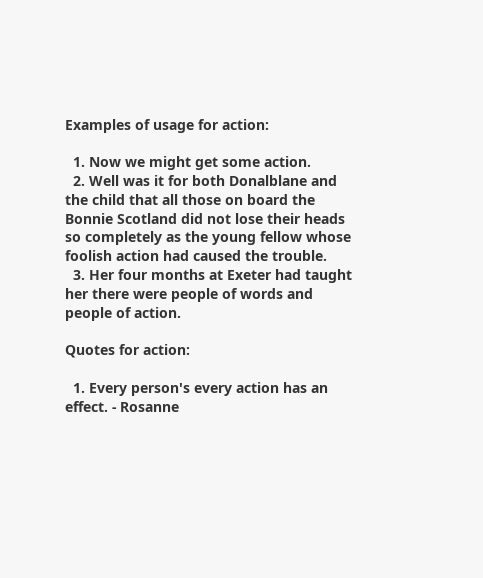Examples of usage for action:

  1. Now we might get some action.
  2. Well was it for both Donalblane and the child that all those on board the Bonnie Scotland did not lose their heads so completely as the young fellow whose foolish action had caused the trouble.
  3. Her four months at Exeter had taught her there were people of words and people of action.

Quotes for action:

  1. Every person's every action has an effect. - Rosanne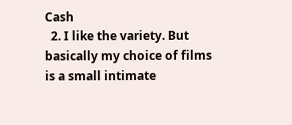Cash
  2. I like the variety. But basically my choice of films is a small intimate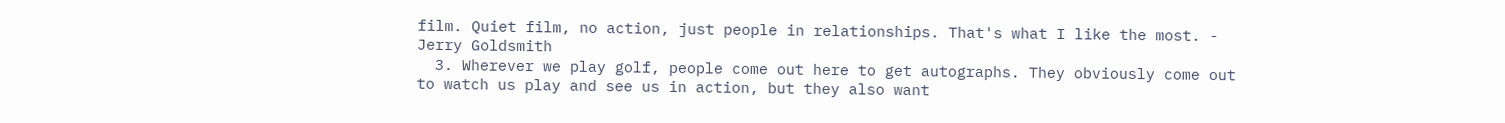film. Quiet film, no action, just people in relationships. That's what I like the most. - Jerry Goldsmith
  3. Wherever we play golf, people come out here to get autographs. They obviously come out to watch us play and see us in action, but they also want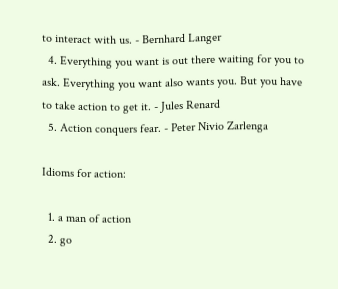to interact with us. - Bernhard Langer
  4. Everything you want is out there waiting for you to ask. Everything you want also wants you. But you have to take action to get it. - Jules Renard
  5. Action conquers fear. - Peter Nivio Zarlenga

Idioms for action:

  1. a man of action
  2. go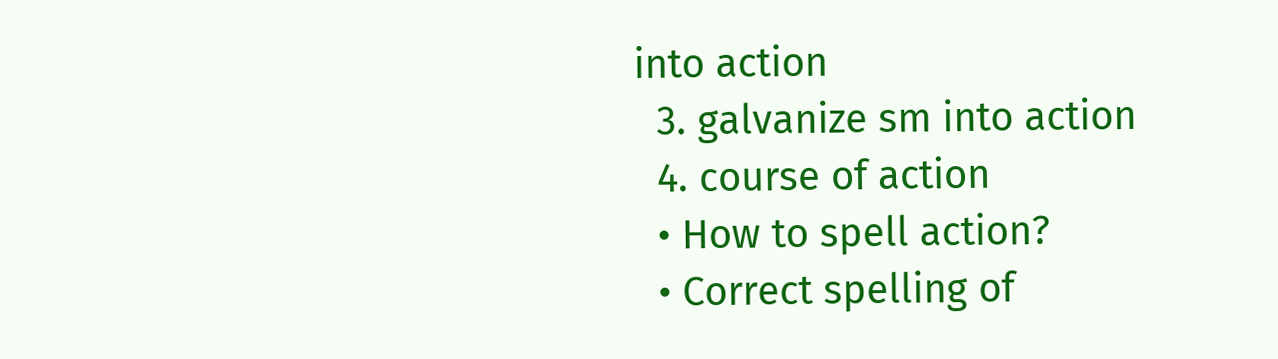into action
  3. galvanize sm into action
  4. course of action
  • How to spell action?
  • Correct spelling of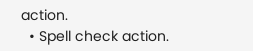action.
  • Spell check action.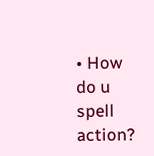• How do u spell action?